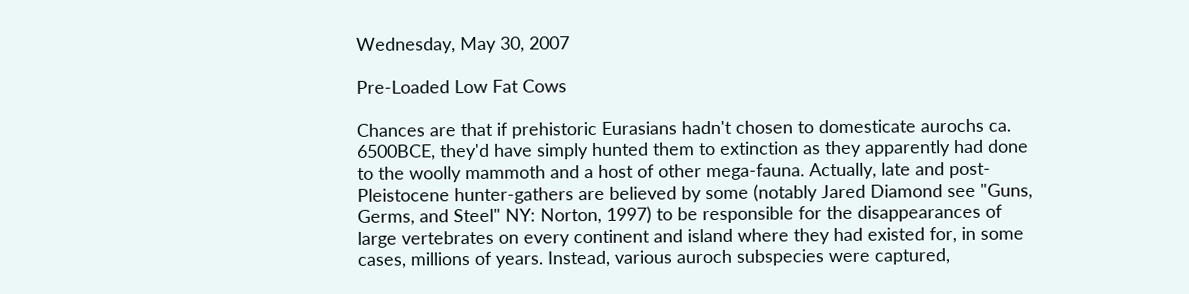Wednesday, May 30, 2007

Pre-Loaded Low Fat Cows

Chances are that if prehistoric Eurasians hadn't chosen to domesticate aurochs ca. 6500BCE, they'd have simply hunted them to extinction as they apparently had done to the woolly mammoth and a host of other mega-fauna. Actually, late and post-Pleistocene hunter-gathers are believed by some (notably Jared Diamond see "Guns, Germs, and Steel" NY: Norton, 1997) to be responsible for the disappearances of large vertebrates on every continent and island where they had existed for, in some cases, millions of years. Instead, various auroch subspecies were captured,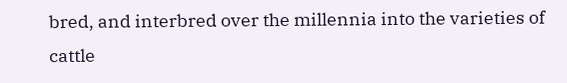bred, and interbred over the millennia into the varieties of cattle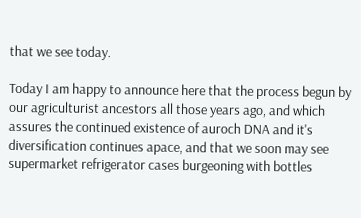that we see today.

Today I am happy to announce here that the process begun by our agriculturist ancestors all those years ago, and which assures the continued existence of auroch DNA and it's diversification continues apace, and that we soon may see supermarket refrigerator cases burgeoning with bottles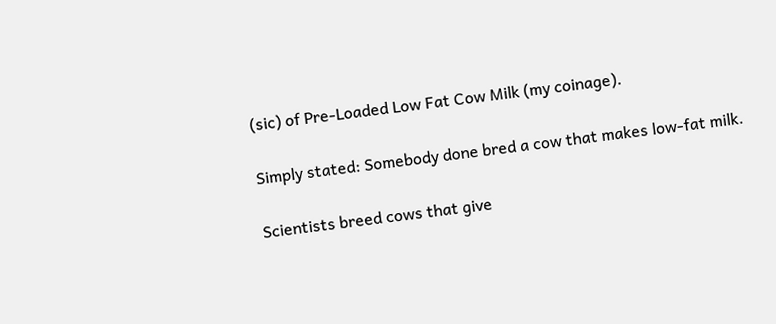(sic) of Pre-Loaded Low Fat Cow Milk (my coinage).

Simply stated: Somebody done bred a cow that makes low-fat milk.

Scientists breed cows that give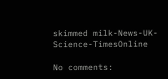skimmed milk-News-UK-Science-TimesOnline

No comments: